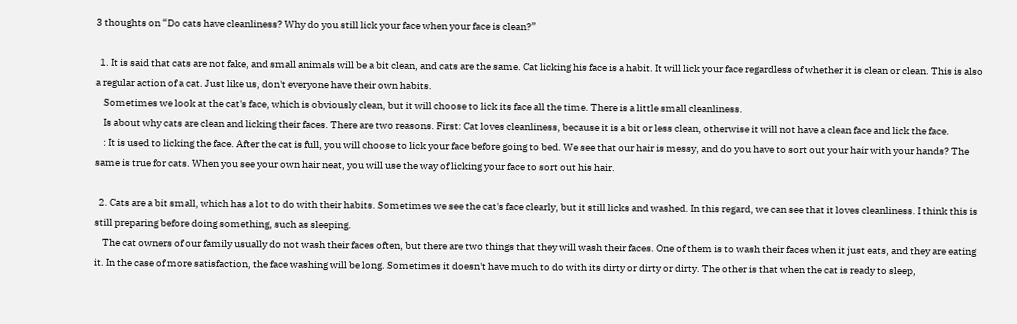3 thoughts on “Do cats have cleanliness? Why do you still lick your face when your face is clean?”

  1. It is said that cats are not fake, and small animals will be a bit clean, and cats are the same. Cat licking his face is a habit. It will lick your face regardless of whether it is clean or clean. This is also a regular action of a cat. Just like us, don't everyone have their own habits.
    Sometimes we look at the cat's face, which is obviously clean, but it will choose to lick its face all the time. There is a little small cleanliness.
    Is about why cats are clean and licking their faces. There are two reasons. First: Cat loves cleanliness, because it is a bit or less clean, otherwise it will not have a clean face and lick the face.
    : It is used to licking the face. After the cat is full, you will choose to lick your face before going to bed. We see that our hair is messy, and do you have to sort out your hair with your hands? The same is true for cats. When you see your own hair neat, you will use the way of licking your face to sort out his hair.

  2. Cats are a bit small, which has a lot to do with their habits. Sometimes we see the cat's face clearly, but it still licks and washed. In this regard, we can see that it loves cleanliness. I think this is still preparing before doing something, such as sleeping.
    The cat owners of our family usually do not wash their faces often, but there are two things that they will wash their faces. One of them is to wash their faces when it just eats, and they are eating it. In the case of more satisfaction, the face washing will be long. Sometimes it doesn't have much to do with its dirty or dirty or dirty. The other is that when the cat is ready to sleep,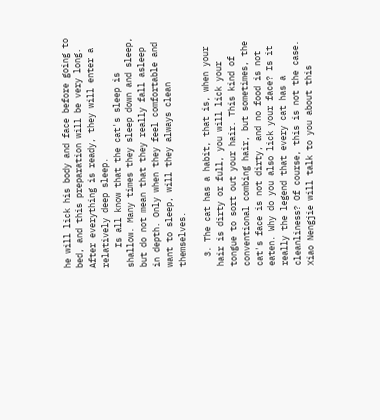he will lick his body and face before going to bed, and this preparation will be very long. After everything is ready, they will enter a relatively deep sleep.
    Is all know that the cat's sleep is shallow. Many times they sleep down and sleep, but do not mean that they really fall asleep in depth. Only when they feel comfortable and want to sleep, will they always clean themselves.

  3. The cat has a habit, that is, when your hair is dirty or full, you will lick your tongue to sort out your hair. This kind of conventional combing hair, but sometimes, the cat's face is not dirty, and no food is not eaten. Why do you also lick your face? Is it really the legend that every cat has a cleanliness? Of course, this is not the case. Xiao Nengjie will talk to you about this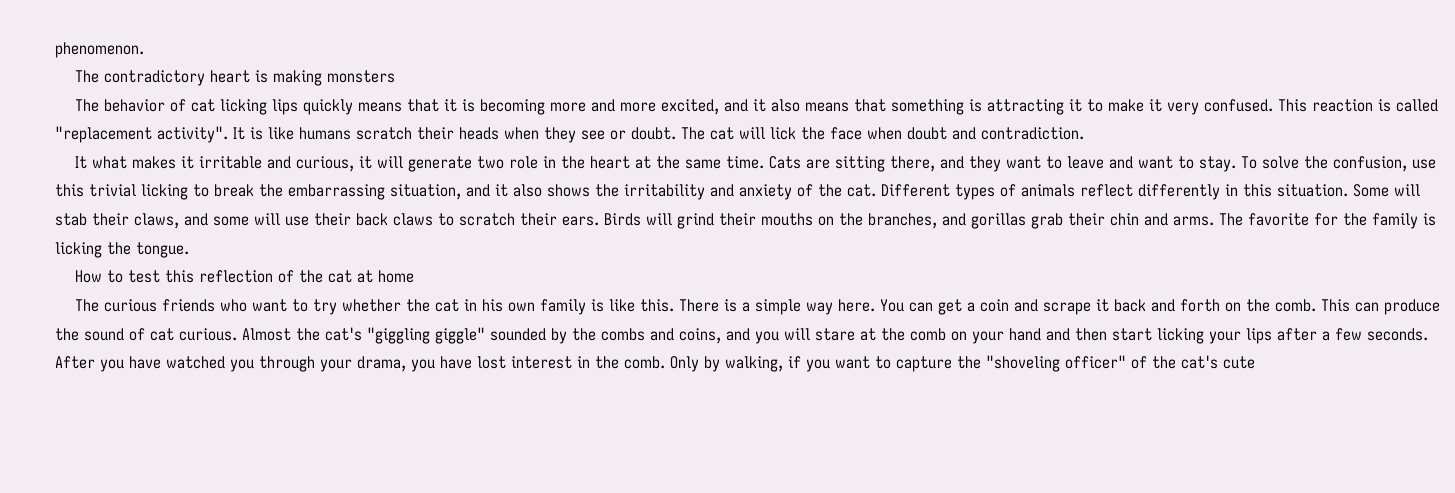phenomenon.
    The contradictory heart is making monsters
    The behavior of cat licking lips quickly means that it is becoming more and more excited, and it also means that something is attracting it to make it very confused. This reaction is called "replacement activity". It is like humans scratch their heads when they see or doubt. The cat will lick the face when doubt and contradiction.
    It what makes it irritable and curious, it will generate two role in the heart at the same time. Cats are sitting there, and they want to leave and want to stay. To solve the confusion, use this trivial licking to break the embarrassing situation, and it also shows the irritability and anxiety of the cat. Different types of animals reflect differently in this situation. Some will stab their claws, and some will use their back claws to scratch their ears. Birds will grind their mouths on the branches, and gorillas grab their chin and arms. The favorite for the family is licking the tongue.
    How to test this reflection of the cat at home
    The curious friends who want to try whether the cat in his own family is like this. There is a simple way here. You can get a coin and scrape it back and forth on the comb. This can produce the sound of cat curious. Almost the cat's "giggling giggle" sounded by the combs and coins, and you will stare at the comb on your hand and then start licking your lips after a few seconds. After you have watched you through your drama, you have lost interest in the comb. Only by walking, if you want to capture the "shoveling officer" of the cat's cute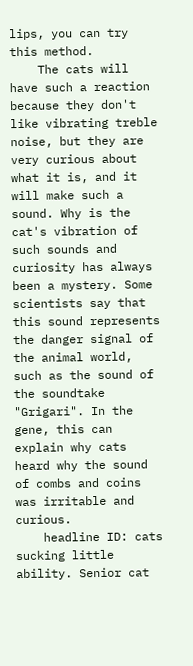lips, you can try this method.
    The cats will have such a reaction because they don't like vibrating treble noise, but they are very curious about what it is, and it will make such a sound. Why is the cat's vibration of such sounds and curiosity has always been a mystery. Some scientists say that this sound represents the danger signal of the animal world, such as the sound of the soundtake "Grigari". In the gene, this can explain why cats heard why the sound of combs and coins was irritable and curious.
    headline ID: cats sucking little ability. Senior cat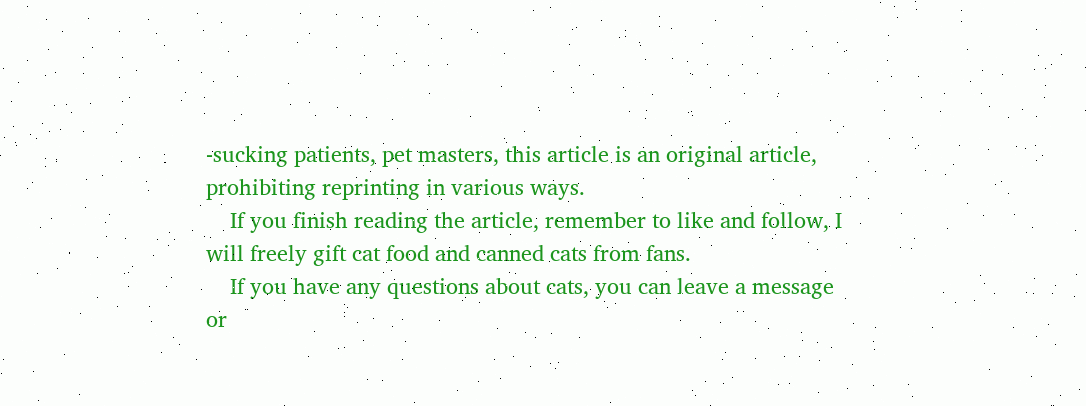-sucking patients, pet masters, this article is an original article, prohibiting reprinting in various ways.
    If you finish reading the article, remember to like and follow, I will freely gift cat food and canned cats from fans.
    If you have any questions about cats, you can leave a message or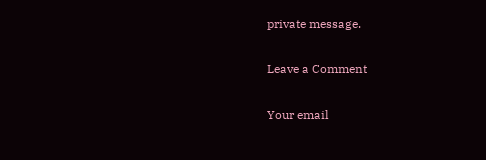private message.

Leave a Comment

Your email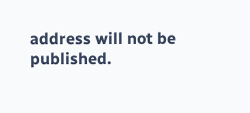address will not be published.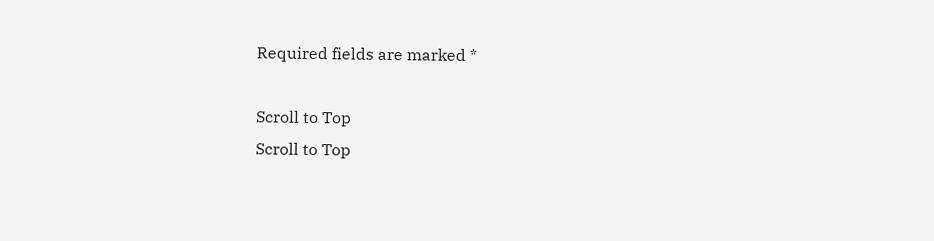Required fields are marked *

Scroll to Top
Scroll to Top